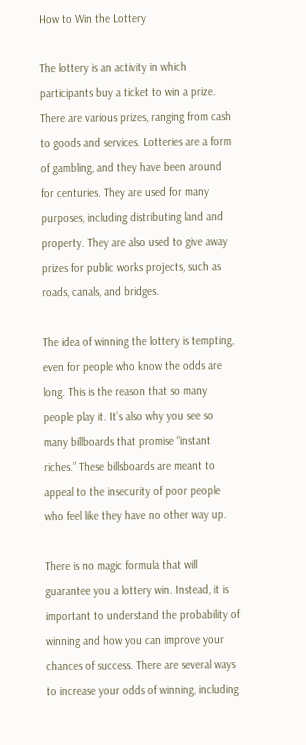How to Win the Lottery

The lottery is an activity in which participants buy a ticket to win a prize. There are various prizes, ranging from cash to goods and services. Lotteries are a form of gambling, and they have been around for centuries. They are used for many purposes, including distributing land and property. They are also used to give away prizes for public works projects, such as roads, canals, and bridges.

The idea of winning the lottery is tempting, even for people who know the odds are long. This is the reason that so many people play it. It’s also why you see so many billboards that promise “instant riches.” These billsboards are meant to appeal to the insecurity of poor people who feel like they have no other way up.

There is no magic formula that will guarantee you a lottery win. Instead, it is important to understand the probability of winning and how you can improve your chances of success. There are several ways to increase your odds of winning, including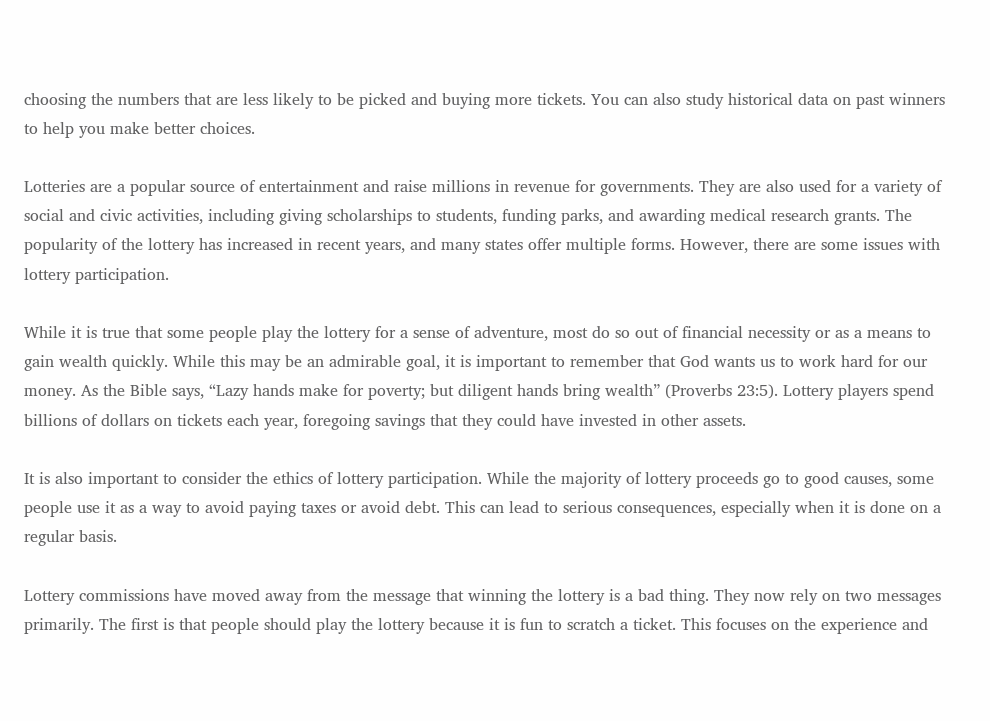choosing the numbers that are less likely to be picked and buying more tickets. You can also study historical data on past winners to help you make better choices.

Lotteries are a popular source of entertainment and raise millions in revenue for governments. They are also used for a variety of social and civic activities, including giving scholarships to students, funding parks, and awarding medical research grants. The popularity of the lottery has increased in recent years, and many states offer multiple forms. However, there are some issues with lottery participation.

While it is true that some people play the lottery for a sense of adventure, most do so out of financial necessity or as a means to gain wealth quickly. While this may be an admirable goal, it is important to remember that God wants us to work hard for our money. As the Bible says, “Lazy hands make for poverty; but diligent hands bring wealth” (Proverbs 23:5). Lottery players spend billions of dollars on tickets each year, foregoing savings that they could have invested in other assets.

It is also important to consider the ethics of lottery participation. While the majority of lottery proceeds go to good causes, some people use it as a way to avoid paying taxes or avoid debt. This can lead to serious consequences, especially when it is done on a regular basis.

Lottery commissions have moved away from the message that winning the lottery is a bad thing. They now rely on two messages primarily. The first is that people should play the lottery because it is fun to scratch a ticket. This focuses on the experience and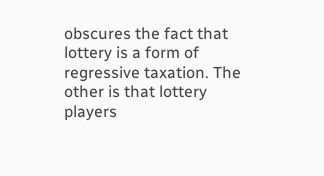obscures the fact that lottery is a form of regressive taxation. The other is that lottery players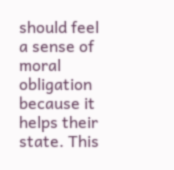should feel a sense of moral obligation because it helps their state. This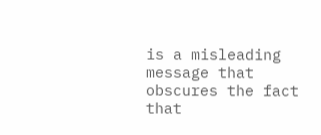is a misleading message that obscures the fact that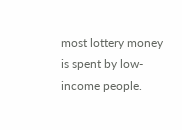most lottery money is spent by low-income people.